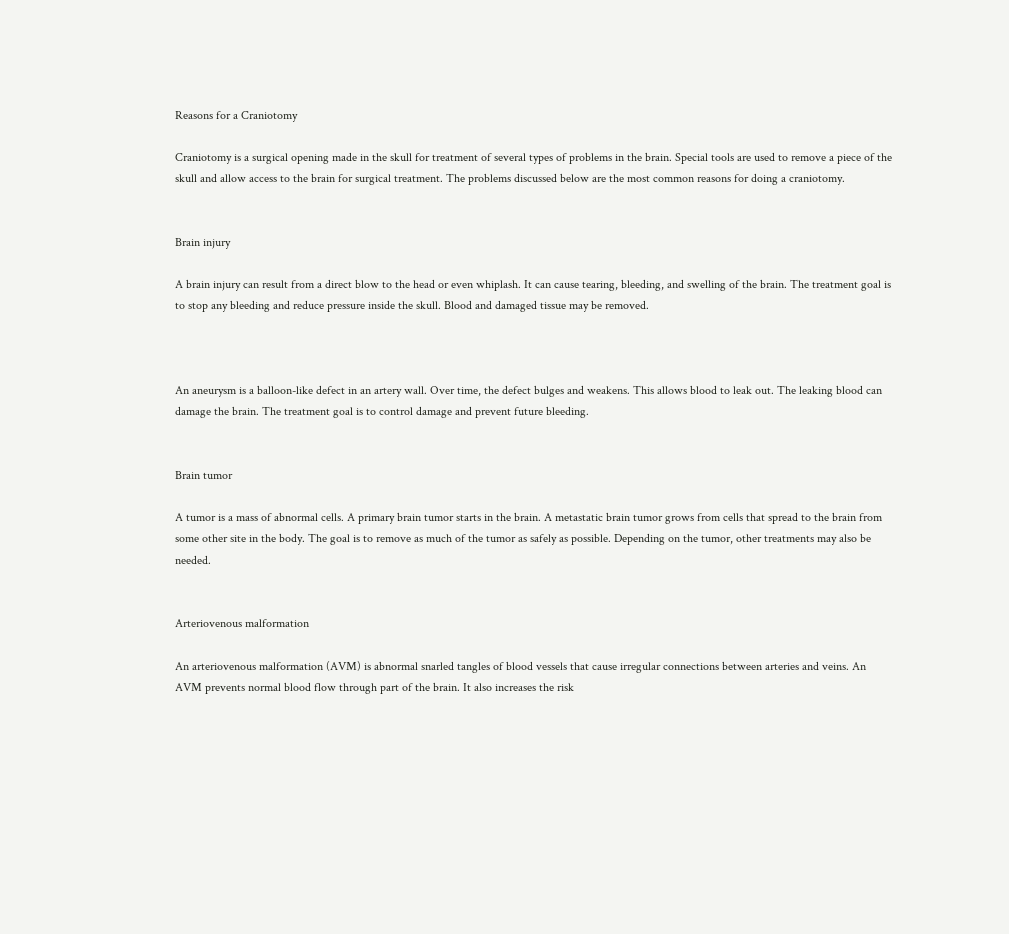Reasons for a Craniotomy

Craniotomy is a surgical opening made in the skull for treatment of several types of problems in the brain. Special tools are used to remove a piece of the skull and allow access to the brain for surgical treatment. The problems discussed below are the most common reasons for doing a craniotomy.


Brain injury

A brain injury can result from a direct blow to the head or even whiplash. It can cause tearing, bleeding, and swelling of the brain. The treatment goal is to stop any bleeding and reduce pressure inside the skull. Blood and damaged tissue may be removed.



An aneurysm is a balloon-like defect in an artery wall. Over time, the defect bulges and weakens. This allows blood to leak out. The leaking blood can damage the brain. The treatment goal is to control damage and prevent future bleeding.


Brain tumor

A tumor is a mass of abnormal cells. A primary brain tumor starts in the brain. A metastatic brain tumor grows from cells that spread to the brain from some other site in the body. The goal is to remove as much of the tumor as safely as possible. Depending on the tumor, other treatments may also be needed.


Arteriovenous malformation

An arteriovenous malformation (AVM) is abnormal snarled tangles of blood vessels that cause irregular connections between arteries and veins. An AVM prevents normal blood flow through part of the brain. It also increases the risk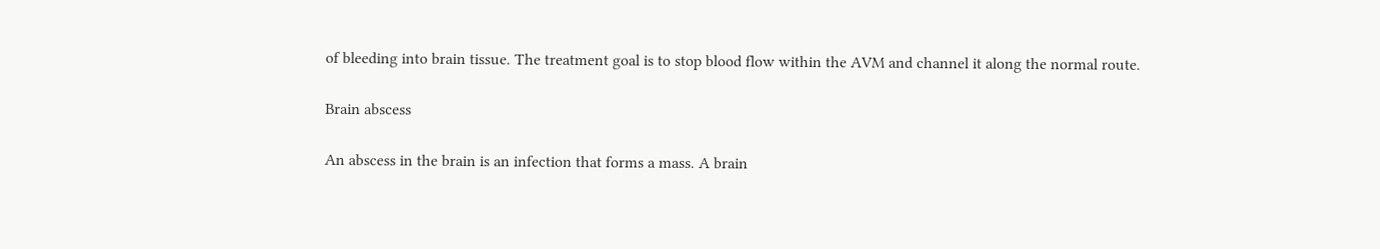of bleeding into brain tissue. The treatment goal is to stop blood flow within the AVM and channel it along the normal route.

Brain abscess

An abscess in the brain is an infection that forms a mass. A brain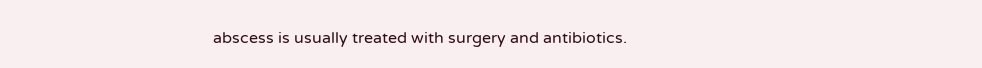abscess is usually treated with surgery and antibiotics.